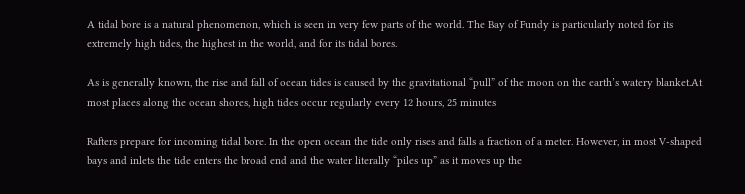A tidal bore is a natural phenomenon, which is seen in very few parts of the world. The Bay of Fundy is particularly noted for its extremely high tides, the highest in the world, and for its tidal bores.

As is generally known, the rise and fall of ocean tides is caused by the gravitational “pull” of the moon on the earth’s watery blanket.At most places along the ocean shores, high tides occur regularly every 12 hours, 25 minutes

Rafters prepare for incoming tidal bore. In the open ocean the tide only rises and falls a fraction of a meter. However, in most V-shaped bays and inlets the tide enters the broad end and the water literally “piles up” as it moves up the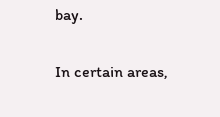bay.

In certain areas,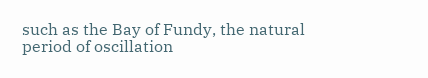such as the Bay of Fundy, the natural period of oscillation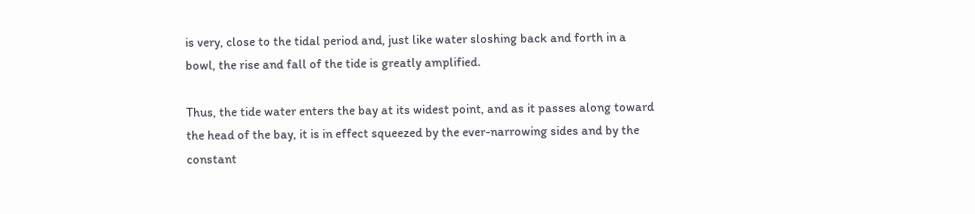is very, close to the tidal period and, just like water sloshing back and forth in a bowl, the rise and fall of the tide is greatly amplified.

Thus, the tide water enters the bay at its widest point, and as it passes along toward the head of the bay, it is in effect squeezed by the ever-narrowing sides and by the constant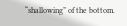“shallowing” of the bottom.